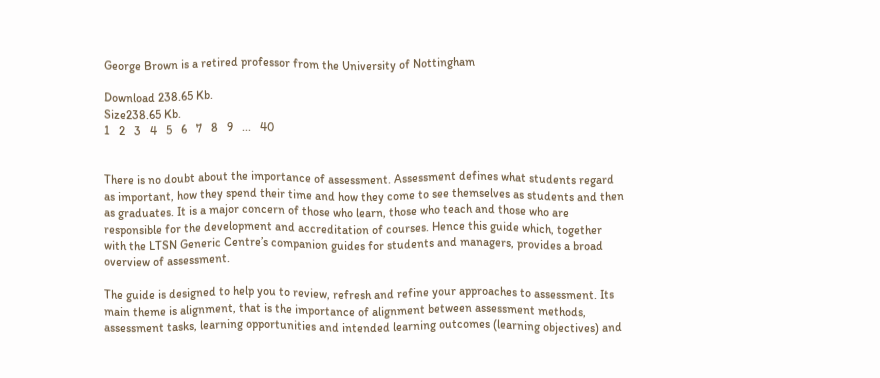George Brown is a retired professor from the University of Nottingham

Download 238.65 Kb.
Size238.65 Kb.
1   2   3   4   5   6   7   8   9   ...   40


There is no doubt about the importance of assessment. Assessment defines what students regard as important, how they spend their time and how they come to see themselves as students and then as graduates. It is a major concern of those who learn, those who teach and those who are responsible for the development and accreditation of courses. Hence this guide which, together with the LTSN Generic Centre’s companion guides for students and managers, provides a broad overview of assessment.

The guide is designed to help you to review, refresh and refine your approaches to assessment. Its main theme is alignment, that is the importance of alignment between assessment methods, assessment tasks, learning opportunities and intended learning outcomes (learning objectives) and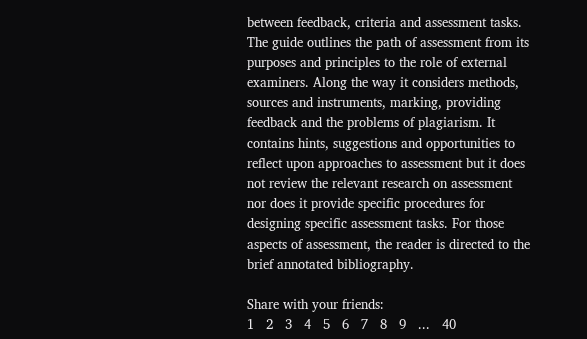between feedback, criteria and assessment tasks. The guide outlines the path of assessment from its purposes and principles to the role of external examiners. Along the way it considers methods, sources and instruments, marking, providing feedback and the problems of plagiarism. It contains hints, suggestions and opportunities to reflect upon approaches to assessment but it does not review the relevant research on assessment nor does it provide specific procedures for designing specific assessment tasks. For those aspects of assessment, the reader is directed to the brief annotated bibliography.

Share with your friends:
1   2   3   4   5   6   7   8   9   ...   40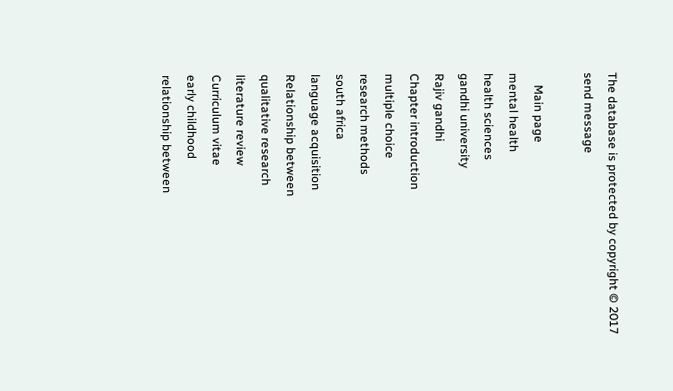The database is protected by copyright © 2017
send message

    Main page
mental health
health sciences
gandhi university
Rajiv gandhi
Chapter introduction
multiple choice
research methods
south africa
language acquisition
Relationship between
qualitative research
literature review
Curriculum vitae
early childhood
relationship between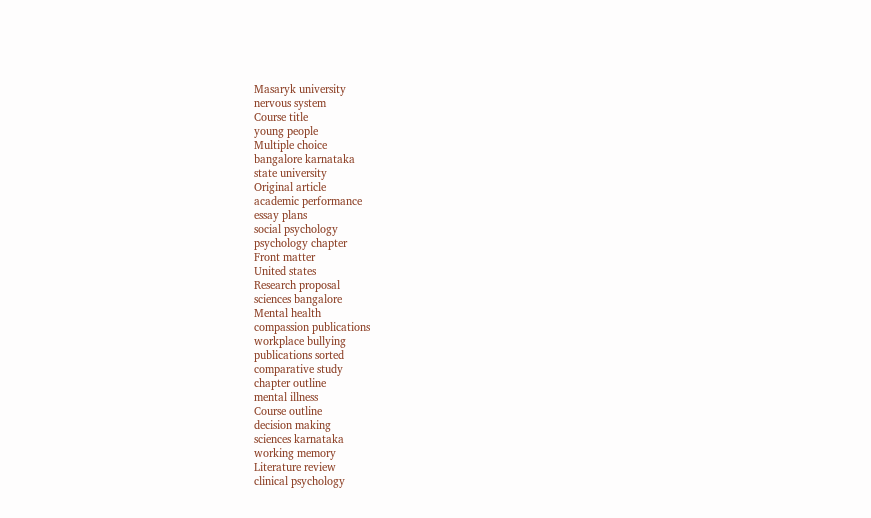Masaryk university
nervous system
Course title
young people
Multiple choice
bangalore karnataka
state university
Original article
academic performance
essay plans
social psychology
psychology chapter
Front matter
United states
Research proposal
sciences bangalore
Mental health
compassion publications
workplace bullying
publications sorted
comparative study
chapter outline
mental illness
Course outline
decision making
sciences karnataka
working memory
Literature review
clinical psychology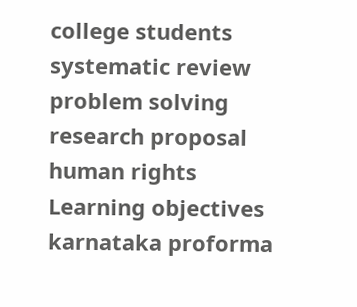college students
systematic review
problem solving
research proposal
human rights
Learning objectives
karnataka proforma